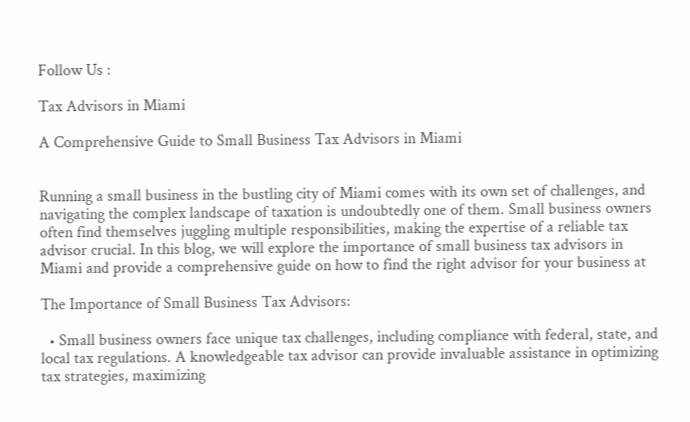Follow Us :

Tax Advisors in Miami

A Comprehensive Guide to Small Business Tax Advisors in Miami


Running a small business in the bustling city of Miami comes with its own set of challenges, and navigating the complex landscape of taxation is undoubtedly one of them. Small business owners often find themselves juggling multiple responsibilities, making the expertise of a reliable tax advisor crucial. In this blog, we will explore the importance of small business tax advisors in Miami and provide a comprehensive guide on how to find the right advisor for your business at

The Importance of Small Business Tax Advisors:

  • Small business owners face unique tax challenges, including compliance with federal, state, and local tax regulations. A knowledgeable tax advisor can provide invaluable assistance in optimizing tax strategies, maximizing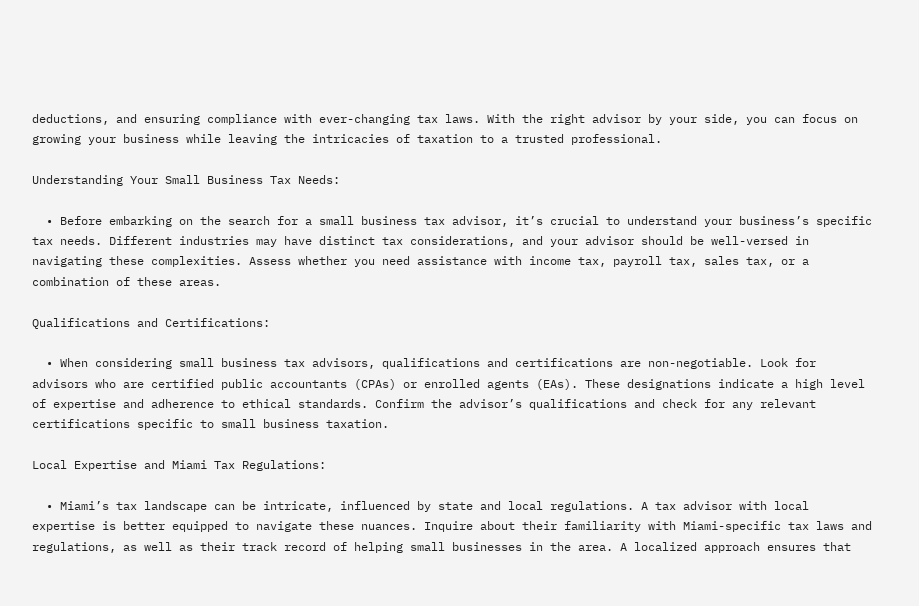deductions, and ensuring compliance with ever-changing tax laws. With the right advisor by your side, you can focus on growing your business while leaving the intricacies of taxation to a trusted professional.

Understanding Your Small Business Tax Needs:

  • Before embarking on the search for a small business tax advisor, it’s crucial to understand your business’s specific tax needs. Different industries may have distinct tax considerations, and your advisor should be well-versed in navigating these complexities. Assess whether you need assistance with income tax, payroll tax, sales tax, or a combination of these areas.

Qualifications and Certifications:

  • When considering small business tax advisors, qualifications and certifications are non-negotiable. Look for advisors who are certified public accountants (CPAs) or enrolled agents (EAs). These designations indicate a high level of expertise and adherence to ethical standards. Confirm the advisor’s qualifications and check for any relevant certifications specific to small business taxation.

Local Expertise and Miami Tax Regulations:

  • Miami’s tax landscape can be intricate, influenced by state and local regulations. A tax advisor with local expertise is better equipped to navigate these nuances. Inquire about their familiarity with Miami-specific tax laws and regulations, as well as their track record of helping small businesses in the area. A localized approach ensures that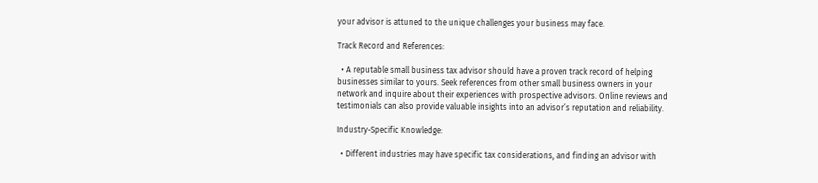your advisor is attuned to the unique challenges your business may face.

Track Record and References:

  • A reputable small business tax advisor should have a proven track record of helping businesses similar to yours. Seek references from other small business owners in your network and inquire about their experiences with prospective advisors. Online reviews and testimonials can also provide valuable insights into an advisor’s reputation and reliability.

Industry-Specific Knowledge:

  • Different industries may have specific tax considerations, and finding an advisor with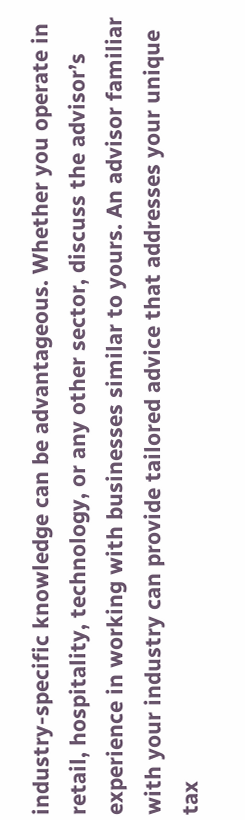industry-specific knowledge can be advantageous. Whether you operate in retail, hospitality, technology, or any other sector, discuss the advisor’s experience in working with businesses similar to yours. An advisor familiar with your industry can provide tailored advice that addresses your unique tax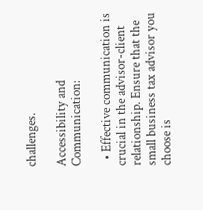challenges.

Accessibility and Communication:

  • Effective communication is crucial in the advisor-client relationship. Ensure that the small business tax advisor you choose is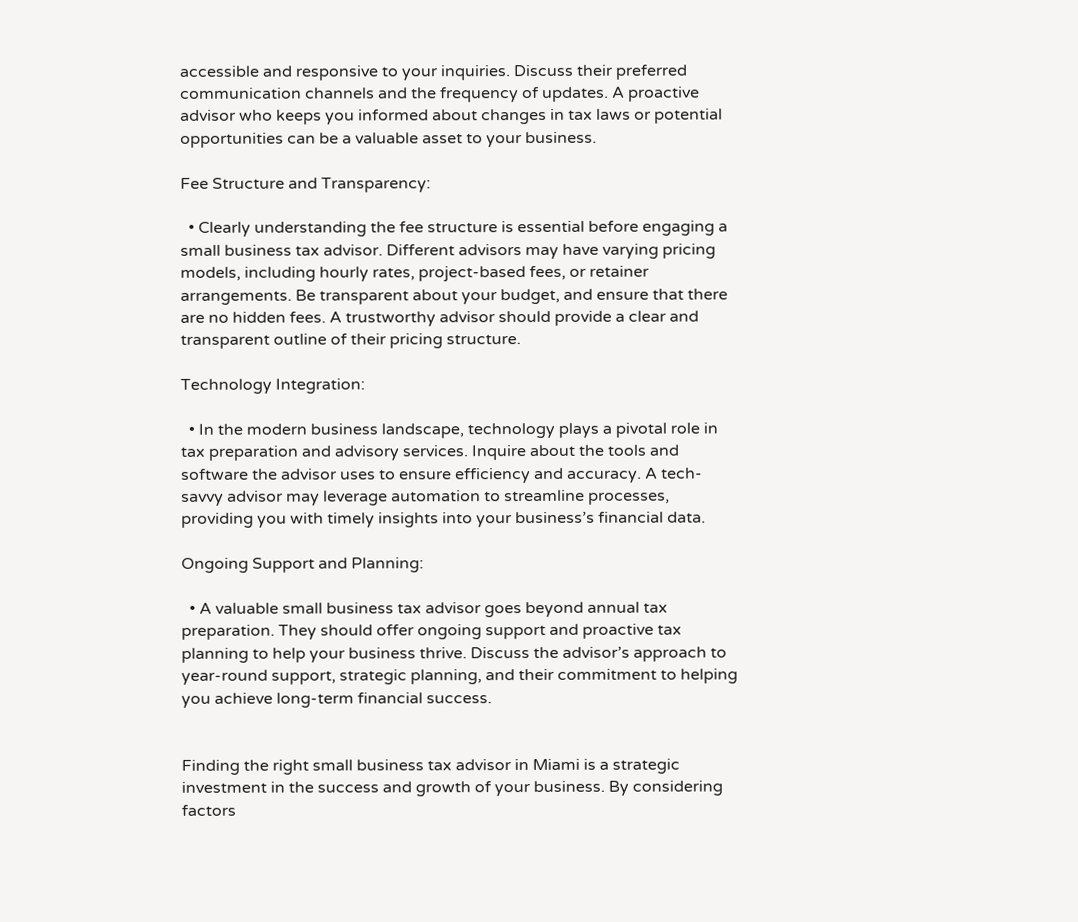accessible and responsive to your inquiries. Discuss their preferred communication channels and the frequency of updates. A proactive advisor who keeps you informed about changes in tax laws or potential opportunities can be a valuable asset to your business.

Fee Structure and Transparency:

  • Clearly understanding the fee structure is essential before engaging a small business tax advisor. Different advisors may have varying pricing models, including hourly rates, project-based fees, or retainer arrangements. Be transparent about your budget, and ensure that there are no hidden fees. A trustworthy advisor should provide a clear and transparent outline of their pricing structure.

Technology Integration:

  • In the modern business landscape, technology plays a pivotal role in tax preparation and advisory services. Inquire about the tools and software the advisor uses to ensure efficiency and accuracy. A tech-savvy advisor may leverage automation to streamline processes, providing you with timely insights into your business’s financial data.

Ongoing Support and Planning:

  • A valuable small business tax advisor goes beyond annual tax preparation. They should offer ongoing support and proactive tax planning to help your business thrive. Discuss the advisor’s approach to year-round support, strategic planning, and their commitment to helping you achieve long-term financial success.


Finding the right small business tax advisor in Miami is a strategic investment in the success and growth of your business. By considering factors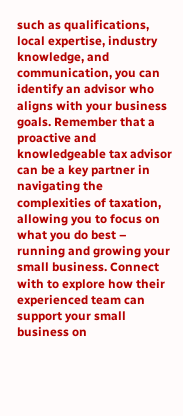such as qualifications, local expertise, industry knowledge, and communication, you can identify an advisor who aligns with your business goals. Remember that a proactive and knowledgeable tax advisor can be a key partner in navigating the complexities of taxation, allowing you to focus on what you do best – running and growing your small business. Connect with to explore how their experienced team can support your small business on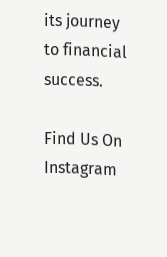its journey to financial success.

Find Us On Instagram